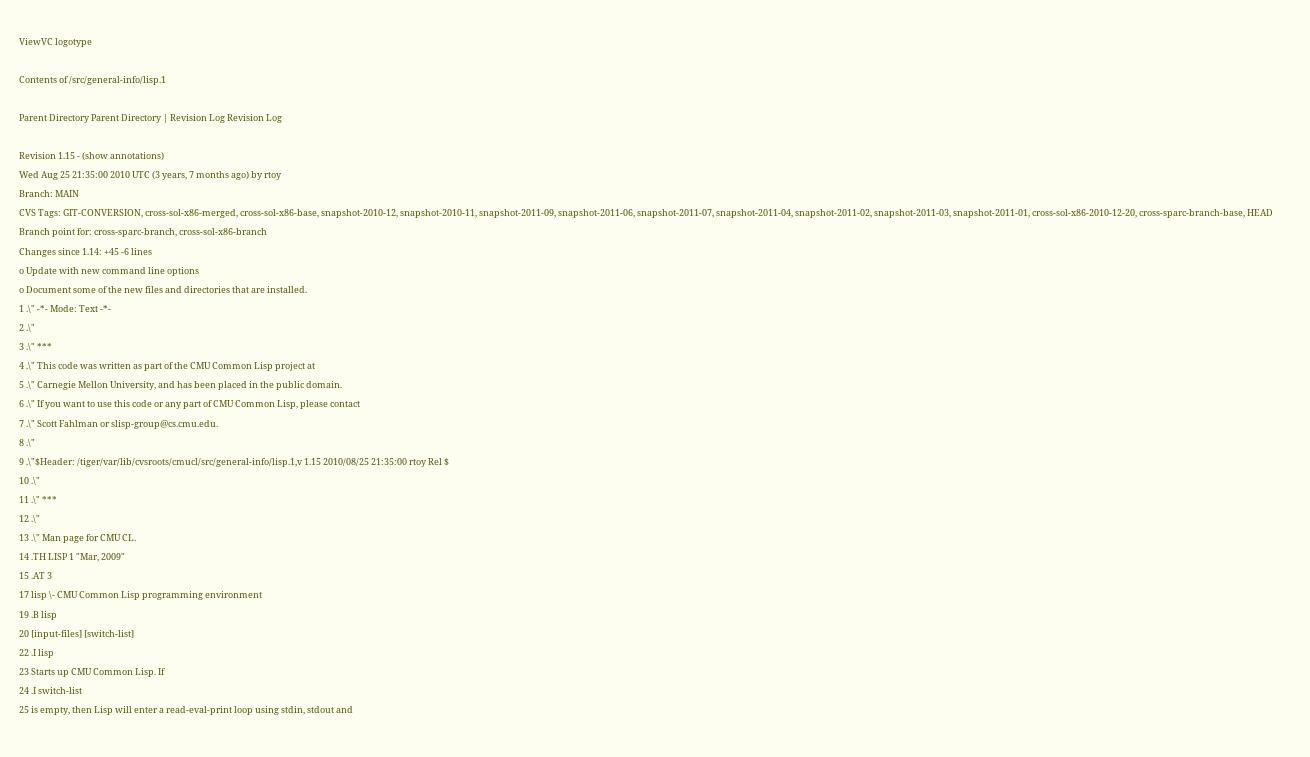ViewVC logotype

Contents of /src/general-info/lisp.1

Parent Directory Parent Directory | Revision Log Revision Log

Revision 1.15 - (show annotations)
Wed Aug 25 21:35:00 2010 UTC (3 years, 7 months ago) by rtoy
Branch: MAIN
CVS Tags: GIT-CONVERSION, cross-sol-x86-merged, cross-sol-x86-base, snapshot-2010-12, snapshot-2010-11, snapshot-2011-09, snapshot-2011-06, snapshot-2011-07, snapshot-2011-04, snapshot-2011-02, snapshot-2011-03, snapshot-2011-01, cross-sol-x86-2010-12-20, cross-sparc-branch-base, HEAD
Branch point for: cross-sparc-branch, cross-sol-x86-branch
Changes since 1.14: +45 -6 lines
o Update with new command line options
o Document some of the new files and directories that are installed.
1 .\" -*- Mode: Text -*-
2 .\"
3 .\" ***
4 .\" This code was written as part of the CMU Common Lisp project at
5 .\" Carnegie Mellon University, and has been placed in the public domain.
6 .\" If you want to use this code or any part of CMU Common Lisp, please contact
7 .\" Scott Fahlman or slisp-group@cs.cmu.edu.
8 .\"
9 .\"$Header: /tiger/var/lib/cvsroots/cmucl/src/general-info/lisp.1,v 1.15 2010/08/25 21:35:00 rtoy Rel $
10 .\"
11 .\" ***
12 .\"
13 .\" Man page for CMU CL.
14 .TH LISP 1 "Mar, 2009"
15 .AT 3
17 lisp \- CMU Common Lisp programming environment
19 .B lisp
20 [input-files] [switch-list]
22 .I lisp
23 Starts up CMU Common Lisp. If
24 .I switch-list
25 is empty, then Lisp will enter a read-eval-print loop using stdin, stdout and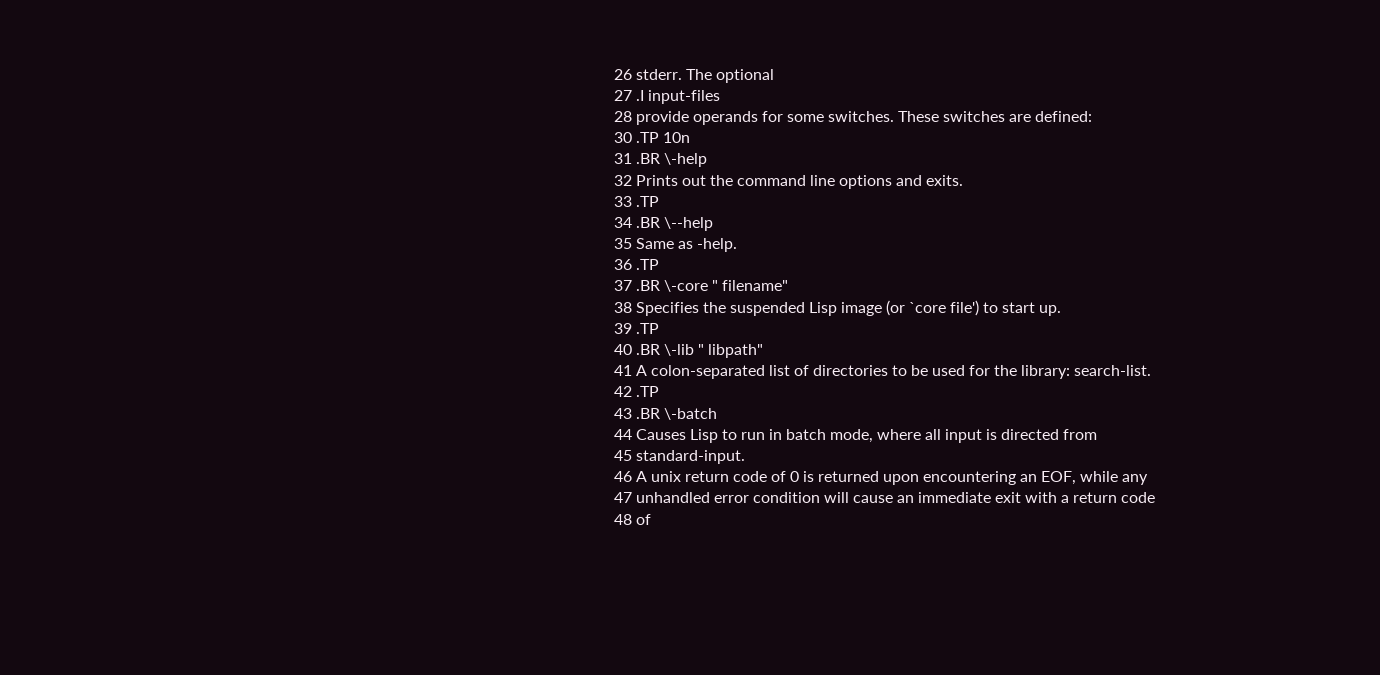26 stderr. The optional
27 .I input-files
28 provide operands for some switches. These switches are defined:
30 .TP 10n
31 .BR \-help
32 Prints out the command line options and exits.
33 .TP
34 .BR \--help
35 Same as -help.
36 .TP
37 .BR \-core " filename"
38 Specifies the suspended Lisp image (or `core file') to start up.
39 .TP
40 .BR \-lib " libpath"
41 A colon-separated list of directories to be used for the library: search-list.
42 .TP
43 .BR \-batch
44 Causes Lisp to run in batch mode, where all input is directed from
45 standard-input.
46 A unix return code of 0 is returned upon encountering an EOF, while any
47 unhandled error condition will cause an immediate exit with a return code
48 of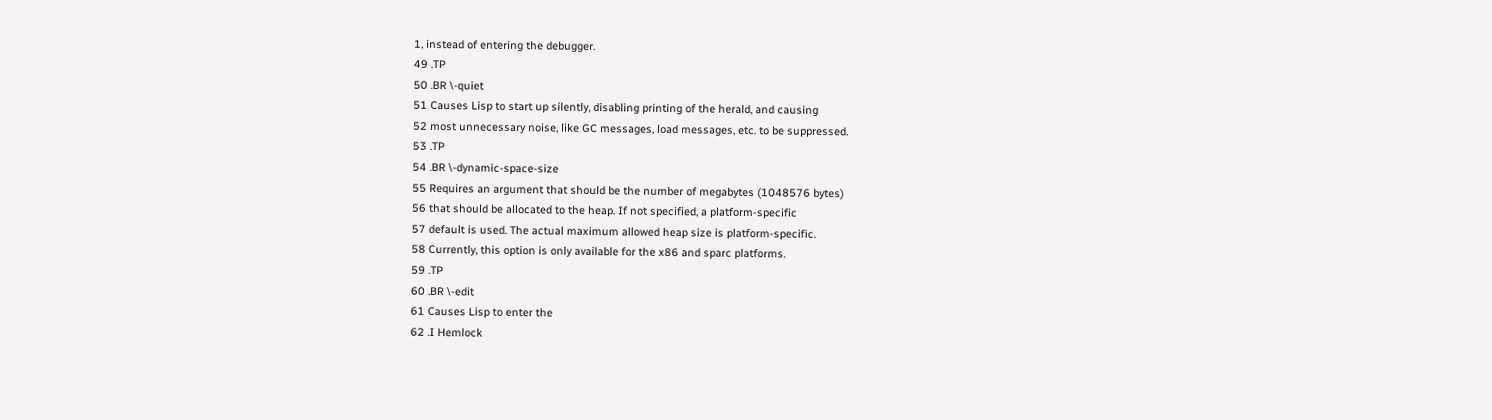1, instead of entering the debugger.
49 .TP
50 .BR \-quiet
51 Causes Lisp to start up silently, disabling printing of the herald, and causing
52 most unnecessary noise, like GC messages, load messages, etc. to be suppressed.
53 .TP
54 .BR \-dynamic-space-size
55 Requires an argument that should be the number of megabytes (1048576 bytes)
56 that should be allocated to the heap. If not specified, a platform-specific
57 default is used. The actual maximum allowed heap size is platform-specific.
58 Currently, this option is only available for the x86 and sparc platforms.
59 .TP
60 .BR \-edit
61 Causes Lisp to enter the
62 .I Hemlock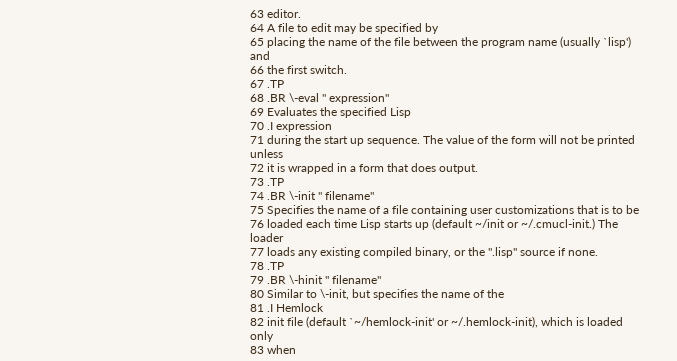63 editor.
64 A file to edit may be specified by
65 placing the name of the file between the program name (usually `lisp') and
66 the first switch.
67 .TP
68 .BR \-eval " expression"
69 Evaluates the specified Lisp
70 .I expression
71 during the start up sequence. The value of the form will not be printed unless
72 it is wrapped in a form that does output.
73 .TP
74 .BR \-init " filename"
75 Specifies the name of a file containing user customizations that is to be
76 loaded each time Lisp starts up (default ~/init or ~/.cmucl-init.) The loader
77 loads any existing compiled binary, or the ".lisp" source if none.
78 .TP
79 .BR \-hinit " filename"
80 Similar to \-init, but specifies the name of the
81 .I Hemlock
82 init file (default `~/hemlock-init' or ~/.hemlock-init), which is loaded only
83 when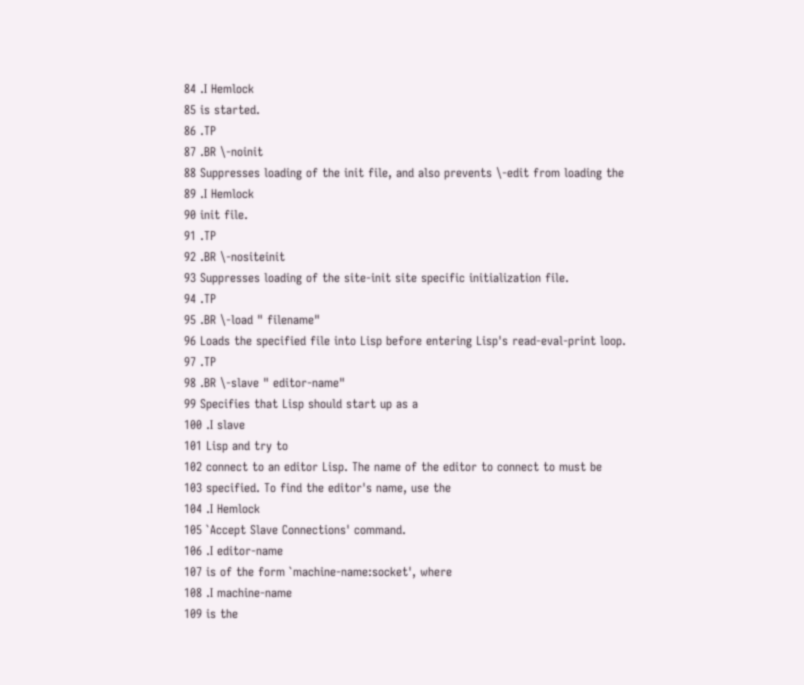84 .I Hemlock
85 is started.
86 .TP
87 .BR \-noinit
88 Suppresses loading of the init file, and also prevents \-edit from loading the
89 .I Hemlock
90 init file.
91 .TP
92 .BR \-nositeinit
93 Suppresses loading of the site-init site specific initialization file.
94 .TP
95 .BR \-load " filename"
96 Loads the specified file into Lisp before entering Lisp's read-eval-print loop.
97 .TP
98 .BR \-slave " editor-name"
99 Specifies that Lisp should start up as a
100 .I slave
101 Lisp and try to
102 connect to an editor Lisp. The name of the editor to connect to must be
103 specified. To find the editor's name, use the
104 .I Hemlock
105 `Accept Slave Connections' command.
106 .I editor-name
107 is of the form `machine-name:socket', where
108 .I machine-name
109 is the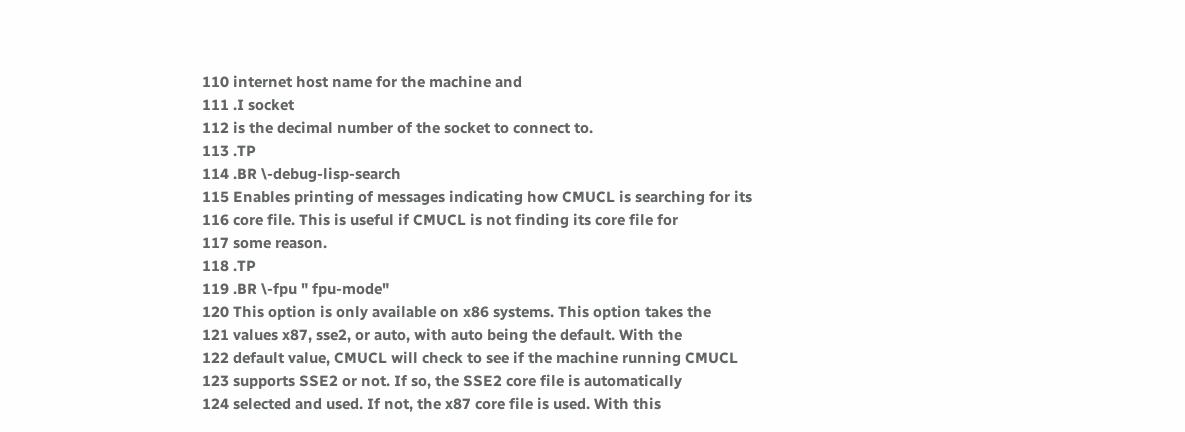110 internet host name for the machine and
111 .I socket
112 is the decimal number of the socket to connect to.
113 .TP
114 .BR \-debug-lisp-search
115 Enables printing of messages indicating how CMUCL is searching for its
116 core file. This is useful if CMUCL is not finding its core file for
117 some reason.
118 .TP
119 .BR \-fpu " fpu-mode"
120 This option is only available on x86 systems. This option takes the
121 values x87, sse2, or auto, with auto being the default. With the
122 default value, CMUCL will check to see if the machine running CMUCL
123 supports SSE2 or not. If so, the SSE2 core file is automatically
124 selected and used. If not, the x87 core file is used. With this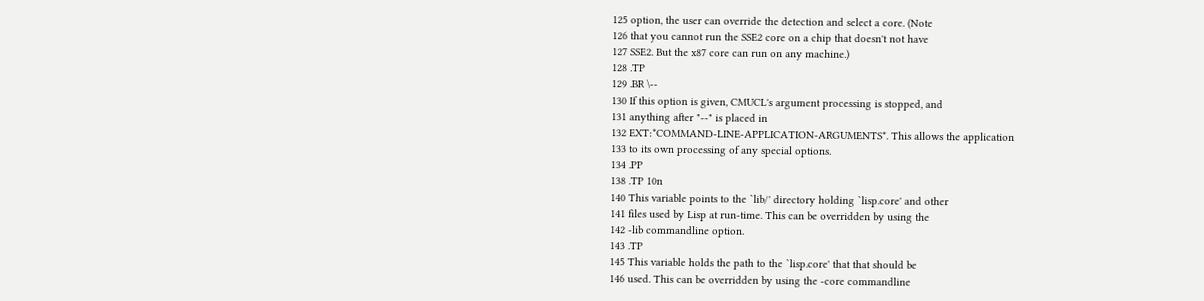125 option, the user can override the detection and select a core. (Note
126 that you cannot run the SSE2 core on a chip that doesn't not have
127 SSE2. But the x87 core can run on any machine.)
128 .TP
129 .BR \--
130 If this option is given, CMUCL's argument processing is stopped, and
131 anything after "--" is placed in
132 EXT:*COMMAND-LINE-APPLICATION-ARGUMENTS*. This allows the application
133 to its own processing of any special options.
134 .PP
138 .TP 10n
140 This variable points to the `lib/' directory holding `lisp.core' and other
141 files used by Lisp at run-time. This can be overridden by using the
142 -lib commandline option.
143 .TP
145 This variable holds the path to the `lisp.core' that that should be
146 used. This can be overridden by using the -core commandline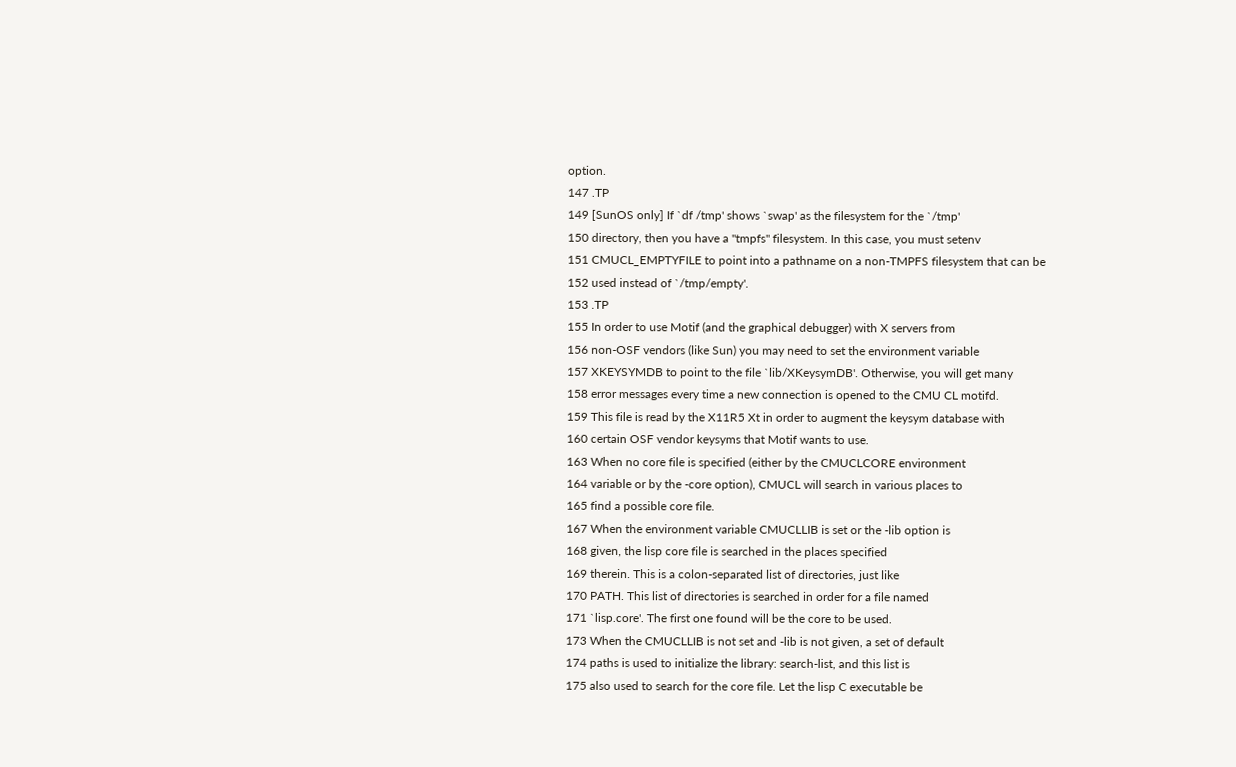option.
147 .TP
149 [SunOS only] If `df /tmp' shows `swap' as the filesystem for the `/tmp'
150 directory, then you have a "tmpfs" filesystem. In this case, you must setenv
151 CMUCL_EMPTYFILE to point into a pathname on a non-TMPFS filesystem that can be
152 used instead of `/tmp/empty'.
153 .TP
155 In order to use Motif (and the graphical debugger) with X servers from
156 non-OSF vendors (like Sun) you may need to set the environment variable
157 XKEYSYMDB to point to the file `lib/XKeysymDB'. Otherwise, you will get many
158 error messages every time a new connection is opened to the CMU CL motifd.
159 This file is read by the X11R5 Xt in order to augment the keysym database with
160 certain OSF vendor keysyms that Motif wants to use.
163 When no core file is specified (either by the CMUCLCORE environment
164 variable or by the -core option), CMUCL will search in various places to
165 find a possible core file.
167 When the environment variable CMUCLLIB is set or the -lib option is
168 given, the lisp core file is searched in the places specified
169 therein. This is a colon-separated list of directories, just like
170 PATH. This list of directories is searched in order for a file named
171 `lisp.core'. The first one found will be the core to be used.
173 When the CMUCLLIB is not set and -lib is not given, a set of default
174 paths is used to initialize the library: search-list, and this list is
175 also used to search for the core file. Let the lisp C executable be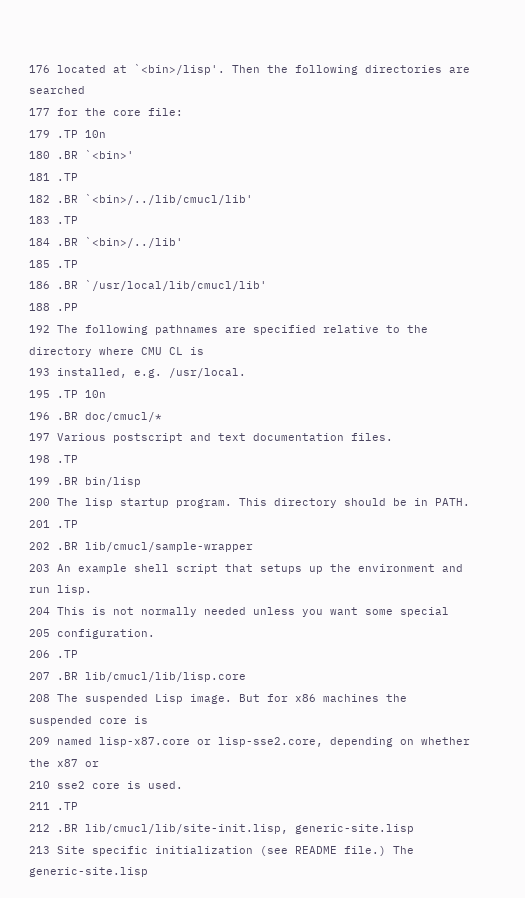176 located at `<bin>/lisp'. Then the following directories are searched
177 for the core file:
179 .TP 10n
180 .BR `<bin>'
181 .TP
182 .BR `<bin>/../lib/cmucl/lib'
183 .TP
184 .BR `<bin>/../lib'
185 .TP
186 .BR `/usr/local/lib/cmucl/lib'
188 .PP
192 The following pathnames are specified relative to the directory where CMU CL is
193 installed, e.g. /usr/local.
195 .TP 10n
196 .BR doc/cmucl/*
197 Various postscript and text documentation files.
198 .TP
199 .BR bin/lisp
200 The lisp startup program. This directory should be in PATH.
201 .TP
202 .BR lib/cmucl/sample-wrapper
203 An example shell script that setups up the environment and run lisp.
204 This is not normally needed unless you want some special
205 configuration.
206 .TP
207 .BR lib/cmucl/lib/lisp.core
208 The suspended Lisp image. But for x86 machines the suspended core is
209 named lisp-x87.core or lisp-sse2.core, depending on whether the x87 or
210 sse2 core is used.
211 .TP
212 .BR lib/cmucl/lib/site-init.lisp, generic-site.lisp
213 Site specific initialization (see README file.) The generic-site.lisp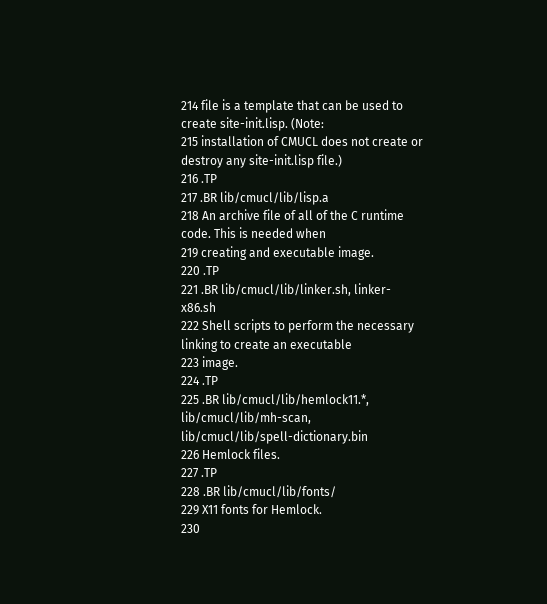214 file is a template that can be used to create site-init.lisp. (Note:
215 installation of CMUCL does not create or destroy any site-init.lisp file.)
216 .TP
217 .BR lib/cmucl/lib/lisp.a
218 An archive file of all of the C runtime code. This is needed when
219 creating and executable image.
220 .TP
221 .BR lib/cmucl/lib/linker.sh, linker-x86.sh
222 Shell scripts to perform the necessary linking to create an executable
223 image.
224 .TP
225 .BR lib/cmucl/lib/hemlock11.*, lib/cmucl/lib/mh-scan, lib/cmucl/lib/spell-dictionary.bin
226 Hemlock files.
227 .TP
228 .BR lib/cmucl/lib/fonts/
229 X11 fonts for Hemlock.
230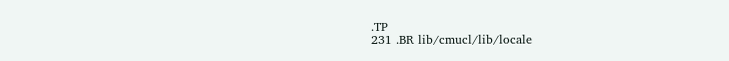.TP
231 .BR lib/cmucl/lib/locale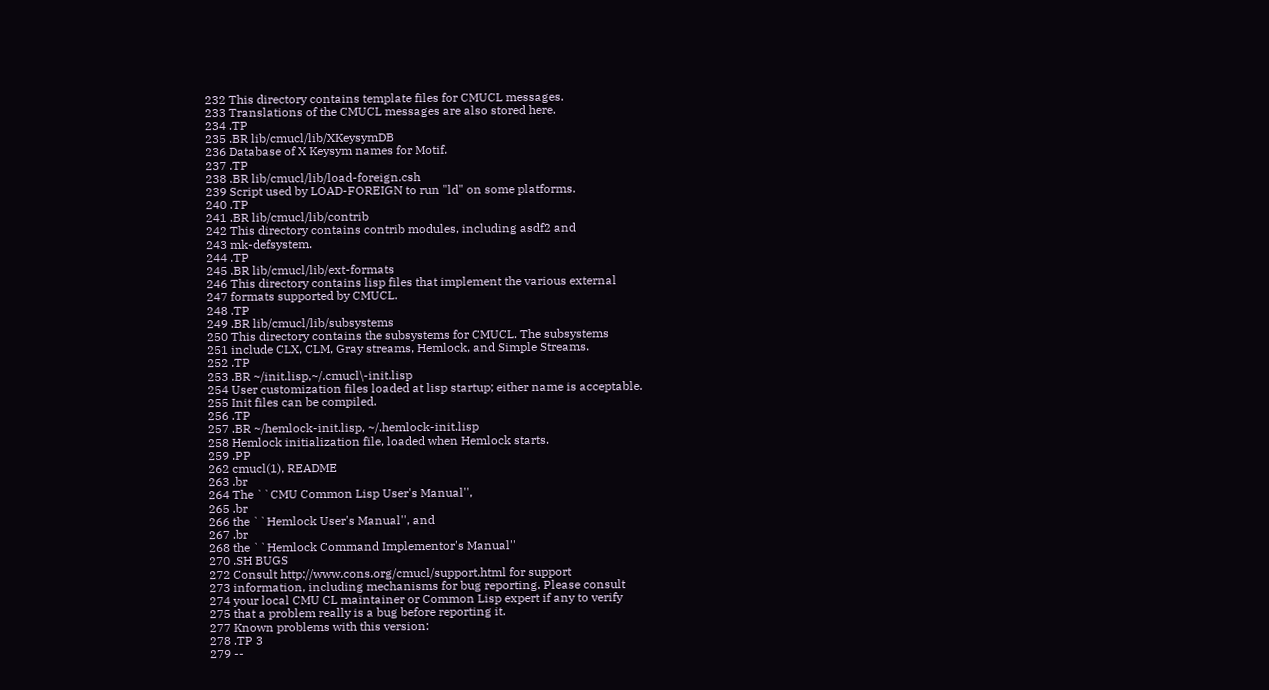232 This directory contains template files for CMUCL messages.
233 Translations of the CMUCL messages are also stored here.
234 .TP
235 .BR lib/cmucl/lib/XKeysymDB
236 Database of X Keysym names for Motif.
237 .TP
238 .BR lib/cmucl/lib/load-foreign.csh
239 Script used by LOAD-FOREIGN to run "ld" on some platforms.
240 .TP
241 .BR lib/cmucl/lib/contrib
242 This directory contains contrib modules, including asdf2 and
243 mk-defsystem.
244 .TP
245 .BR lib/cmucl/lib/ext-formats
246 This directory contains lisp files that implement the various external
247 formats supported by CMUCL.
248 .TP
249 .BR lib/cmucl/lib/subsystems
250 This directory contains the subsystems for CMUCL. The subsystems
251 include CLX, CLM, Gray streams, Hemlock, and Simple Streams.
252 .TP
253 .BR ~/init.lisp,~/.cmucl\-init.lisp
254 User customization files loaded at lisp startup; either name is acceptable.
255 Init files can be compiled.
256 .TP
257 .BR ~/hemlock-init.lisp, ~/.hemlock-init.lisp
258 Hemlock initialization file, loaded when Hemlock starts.
259 .PP
262 cmucl(1), README
263 .br
264 The ``CMU Common Lisp User's Manual'',
265 .br
266 the ``Hemlock User's Manual'', and
267 .br
268 the ``Hemlock Command Implementor's Manual''
270 .SH BUGS
272 Consult http://www.cons.org/cmucl/support.html for support
273 information, including mechanisms for bug reporting. Please consult
274 your local CMU CL maintainer or Common Lisp expert if any to verify
275 that a problem really is a bug before reporting it.
277 Known problems with this version:
278 .TP 3
279 --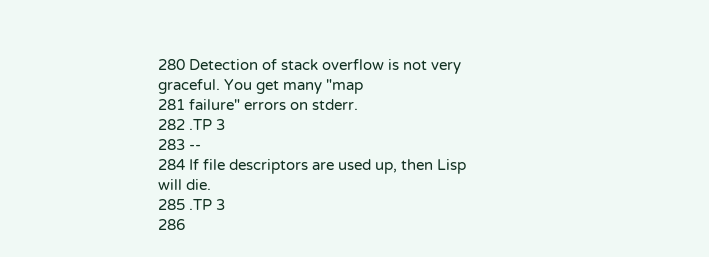280 Detection of stack overflow is not very graceful. You get many "map
281 failure" errors on stderr.
282 .TP 3
283 --
284 If file descriptors are used up, then Lisp will die.
285 .TP 3
286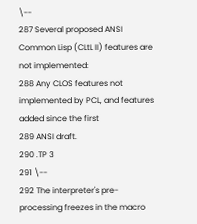\--
287 Several proposed ANSI Common Lisp (CLtL II) features are not implemented:
288 Any CLOS features not implemented by PCL, and features added since the first
289 ANSI draft.
290 .TP 3
291 \--
292 The interpreter's pre-processing freezes in the macro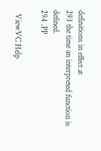definitions in effect at
293 the time an interpreted function is defined.
294 .PP

  ViewVC Help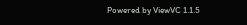Powered by ViewVC 1.1.5